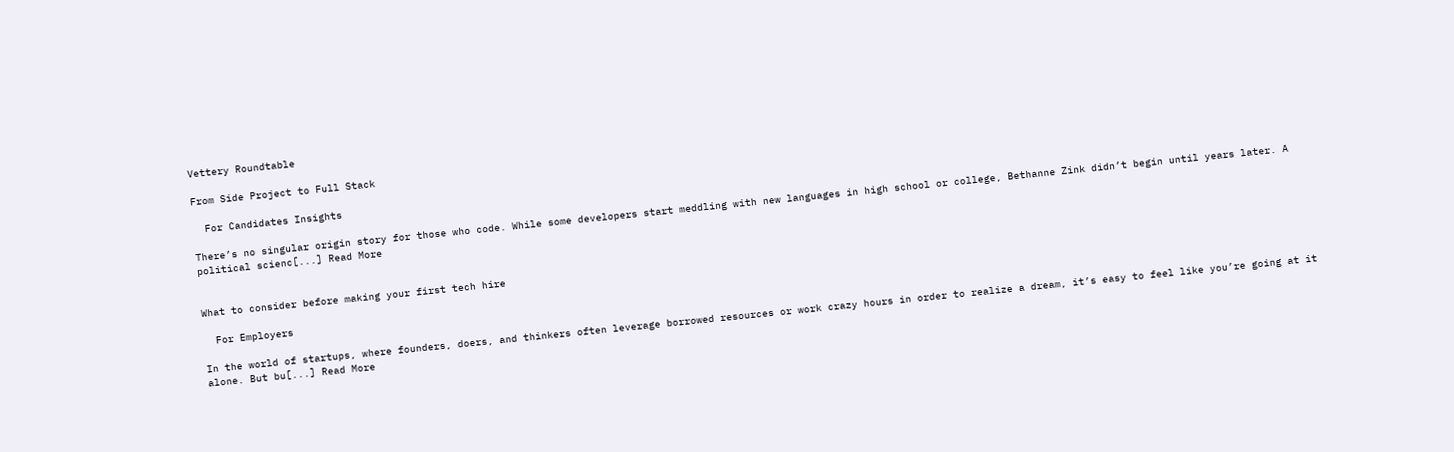Vettery Roundtable

From Side Project to Full Stack

  For Candidates Insights

There’s no singular origin story for those who code. While some developers start meddling with new languages in high school or college, Bethanne Zink didn’t begin until years later. A political scienc[...] Read More


What to consider before making your first tech hire

  For Employers

In the world of startups, where founders, doers, and thinkers often leverage borrowed resources or work crazy hours in order to realize a dream, it’s easy to feel like you’re going at it alone. But bu[...] Read More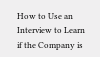How to Use an Interview to Learn if the Company is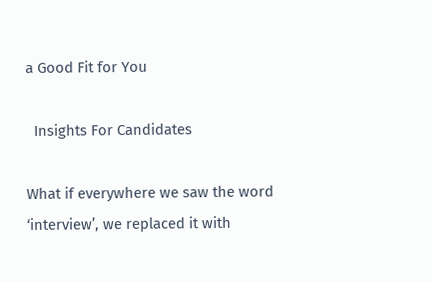a Good Fit for You

  Insights For Candidates

What if everywhere we saw the word ‘interview’, we replaced it with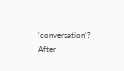‘conversation’? After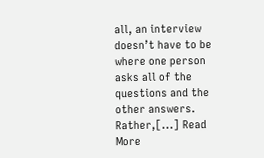all, an interview doesn’t have to be where one person asks all of the questions and the other answers. Rather,[...] Read More